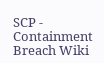SCP - Containment Breach Wiki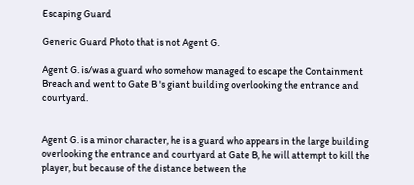Escaping Guard

Generic Guard Photo that is not Agent G.

Agent G. is/was a guard who somehow managed to escape the Containment Breach and went to Gate B 's giant building overlooking the entrance and courtyard.


Agent G. is a minor character, he is a guard who appears in the large building overlooking the entrance and courtyard at Gate B, he will attempt to kill the player, but because of the distance between the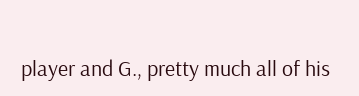player and G., pretty much all of his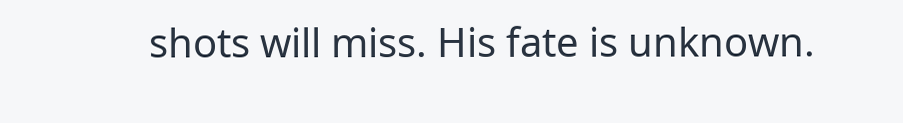shots will miss. His fate is unknown.